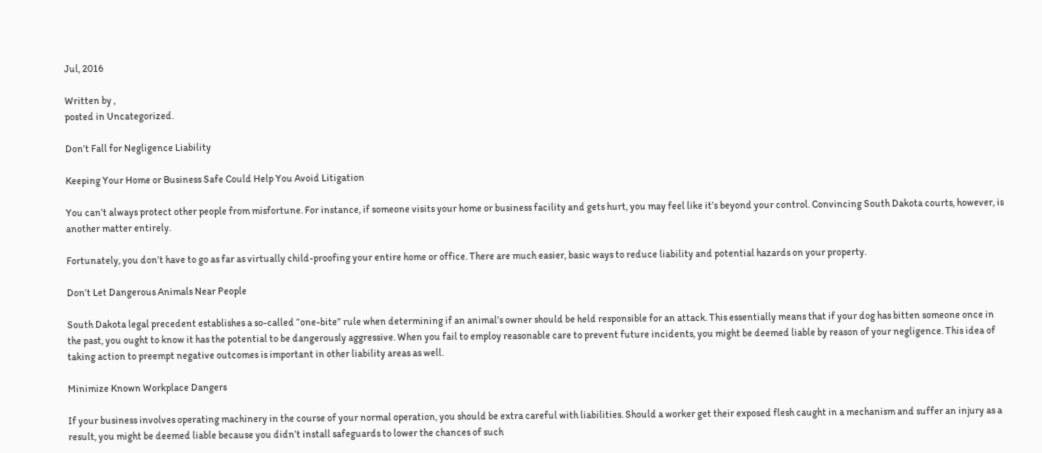Jul, 2016

Written by ,
posted in Uncategorized.

Don’t Fall for Negligence Liability

Keeping Your Home or Business Safe Could Help You Avoid Litigation

You can’t always protect other people from misfortune. For instance, if someone visits your home or business facility and gets hurt, you may feel like it’s beyond your control. Convincing South Dakota courts, however, is another matter entirely.

Fortunately, you don’t have to go as far as virtually child-proofing your entire home or office. There are much easier, basic ways to reduce liability and potential hazards on your property.

Don’t Let Dangerous Animals Near People

South Dakota legal precedent establishes a so-called “one-bite” rule when determining if an animal’s owner should be held responsible for an attack. This essentially means that if your dog has bitten someone once in the past, you ought to know it has the potential to be dangerously aggressive. When you fail to employ reasonable care to prevent future incidents, you might be deemed liable by reason of your negligence. This idea of taking action to preempt negative outcomes is important in other liability areas as well.

Minimize Known Workplace Dangers

If your business involves operating machinery in the course of your normal operation, you should be extra careful with liabilities. Should a worker get their exposed flesh caught in a mechanism and suffer an injury as a result, you might be deemed liable because you didn’t install safeguards to lower the chances of such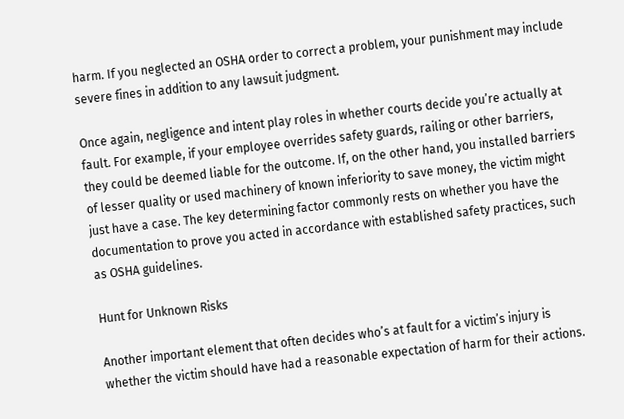harm. If you neglected an OSHA order to correct a problem, your punishment may include severe fines in addition to any lawsuit judgment.

Once again, negligence and intent play roles in whether courts decide you’re actually at fault. For example, if your employee overrides safety guards, railing or other barriers, they could be deemed liable for the outcome. If, on the other hand, you installed barriers of lesser quality or used machinery of known inferiority to save money, the victim might just have a case. The key determining factor commonly rests on whether you have the documentation to prove you acted in accordance with established safety practices, such as OSHA guidelines.

Hunt for Unknown Risks

Another important element that often decides who’s at fault for a victim’s injury is whether the victim should have had a reasonable expectation of harm for their actions.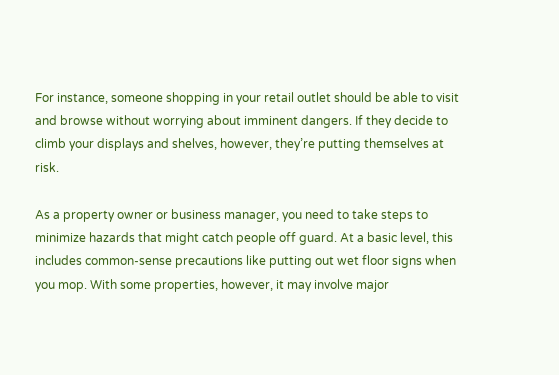For instance, someone shopping in your retail outlet should be able to visit and browse without worrying about imminent dangers. If they decide to climb your displays and shelves, however, they’re putting themselves at risk.

As a property owner or business manager, you need to take steps to minimize hazards that might catch people off guard. At a basic level, this includes common-sense precautions like putting out wet floor signs when you mop. With some properties, however, it may involve major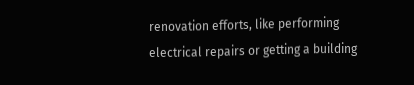renovation efforts, like performing electrical repairs or getting a building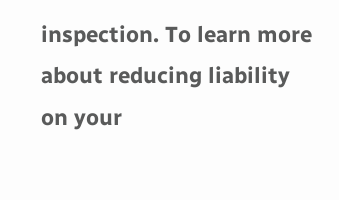inspection. To learn more about reducing liability on your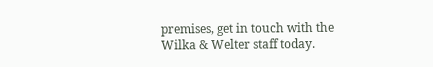premises, get in touch with the Wilka & Welter staff today.